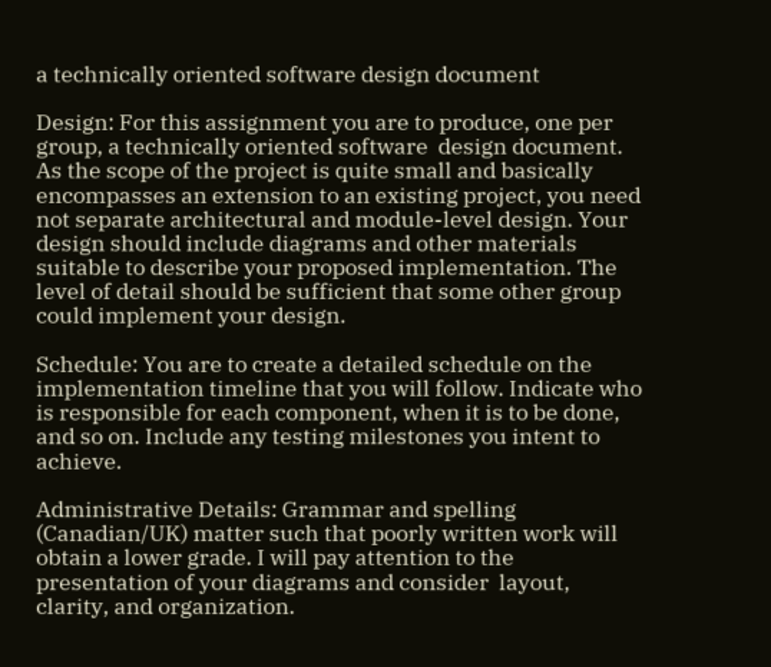a technically oriented software design document

Design: For this assignment you are to produce, one per group, a technically oriented software  design document. As the scope of the project is quite small and basically encompasses an extension to an existing project, you need not separate architectural and module-level design. Your design should include diagrams and other materials suitable to describe your proposed implementation. The level of detail should be sufficient that some other group could implement your design.

Schedule: You are to create a detailed schedule on the implementation timeline that you will follow. Indicate who is responsible for each component, when it is to be done, and so on. Include any testing milestones you intent to achieve.

Administrative Details: Grammar and spelling (Canadian/UK) matter such that poorly written work will obtain a lower grade. I will pay attention to the presentation of your diagrams and consider  layout, clarity, and organization.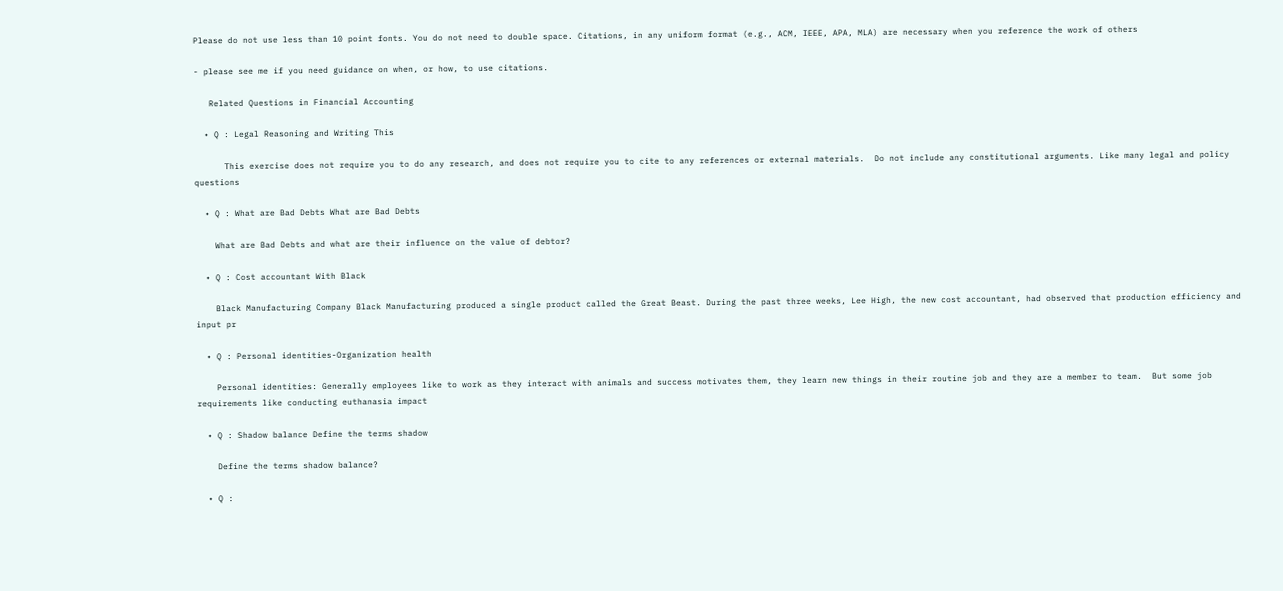Please do not use less than 10 point fonts. You do not need to double space. Citations, in any uniform format (e.g., ACM, IEEE, APA, MLA) are necessary when you reference the work of others

- please see me if you need guidance on when, or how, to use citations.

   Related Questions in Financial Accounting

  • Q : Legal Reasoning and Writing This

      This exercise does not require you to do any research, and does not require you to cite to any references or external materials.  Do not include any constitutional arguments. Like many legal and policy questions

  • Q : What are Bad Debts What are Bad Debts

    What are Bad Debts and what are their influence on the value of debtor?

  • Q : Cost accountant With Black

    Black Manufacturing Company Black Manufacturing produced a single product called the Great Beast. During the past three weeks, Lee High, the new cost accountant, had observed that production efficiency and input pr

  • Q : Personal identities-Organization health

    Personal identities: Generally employees like to work as they interact with animals and success motivates them, they learn new things in their routine job and they are a member to team.  But some job requirements like conducting euthanasia impact

  • Q : Shadow balance Define the terms shadow

    Define the terms shadow balance?

  • Q :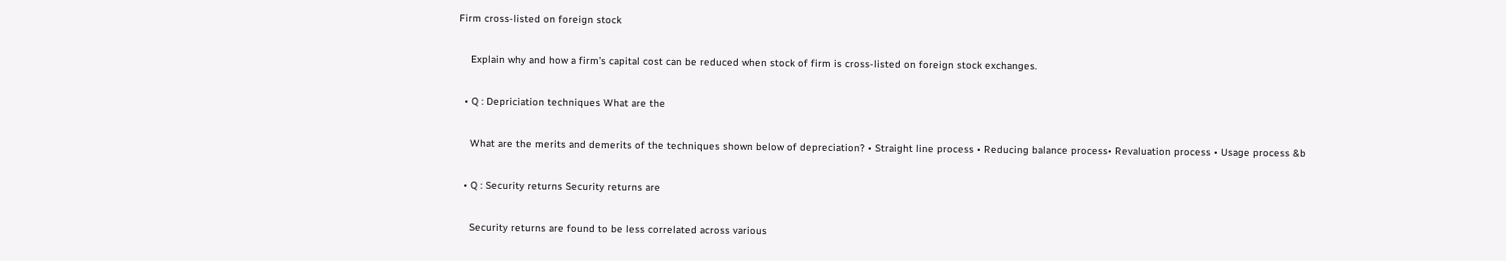Firm cross-listed on foreign stock

    Explain why and how a firm’s capital cost can be reduced when stock of firm is cross-listed on foreign stock exchanges.

  • Q : Depriciation techniques What are the

    What are the merits and demerits of the techniques shown below of depreciation? • Straight line process • Reducing balance process• Revaluation process • Usage process &b

  • Q : Security returns Security returns are

    Security returns are found to be less correlated across various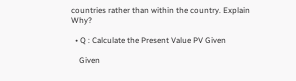countries rather than within the country. Explain Why?

  • Q : Calculate the Present Value PV Given

    Given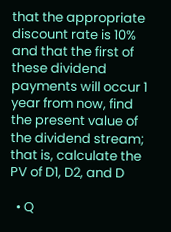that the appropriate discount rate is 10% and that the first of these dividend payments will occur 1 year from now, find the present value of the dividend stream; that is, calculate the PV of D1, D2, and D

  • Q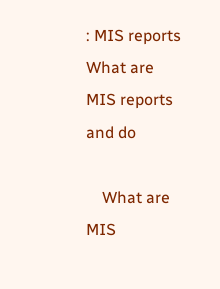: MIS reports What are MIS reports and do

    What are MIS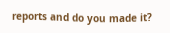reports and do you made it?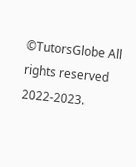©TutorsGlobe All rights reserved 2022-2023.